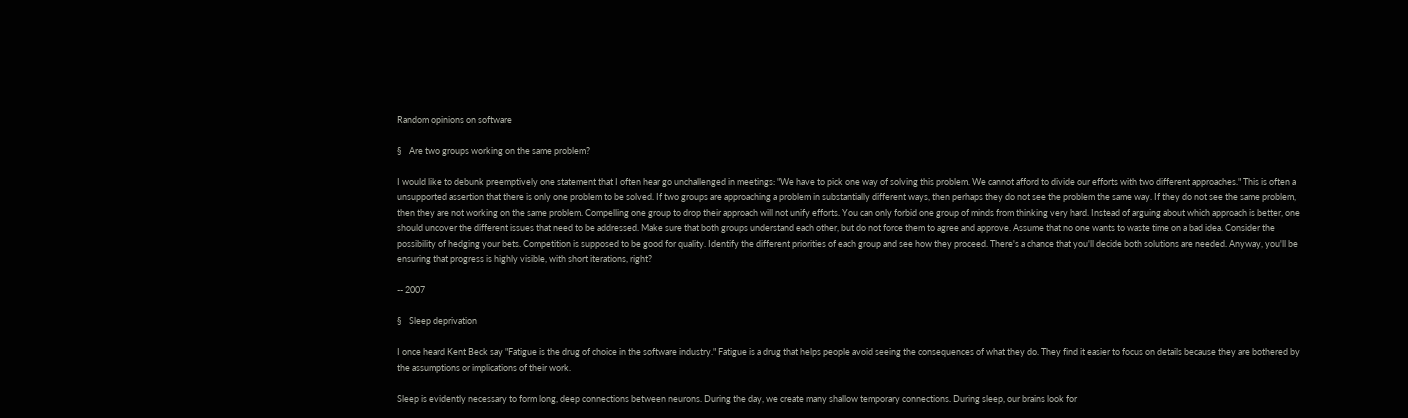Random opinions on software

§    Are two groups working on the same problem?

I would like to debunk preemptively one statement that I often hear go unchallenged in meetings: "We have to pick one way of solving this problem. We cannot afford to divide our efforts with two different approaches." This is often a unsupported assertion that there is only one problem to be solved. If two groups are approaching a problem in substantially different ways, then perhaps they do not see the problem the same way. If they do not see the same problem, then they are not working on the same problem. Compelling one group to drop their approach will not unify efforts. You can only forbid one group of minds from thinking very hard. Instead of arguing about which approach is better, one should uncover the different issues that need to be addressed. Make sure that both groups understand each other, but do not force them to agree and approve. Assume that no one wants to waste time on a bad idea. Consider the possibility of hedging your bets. Competition is supposed to be good for quality. Identify the different priorities of each group and see how they proceed. There's a chance that you'll decide both solutions are needed. Anyway, you'll be ensuring that progress is highly visible, with short iterations, right?

-- 2007

§    Sleep deprivation

I once heard Kent Beck say "Fatigue is the drug of choice in the software industry." Fatigue is a drug that helps people avoid seeing the consequences of what they do. They find it easier to focus on details because they are bothered by the assumptions or implications of their work.

Sleep is evidently necessary to form long, deep connections between neurons. During the day, we create many shallow temporary connections. During sleep, our brains look for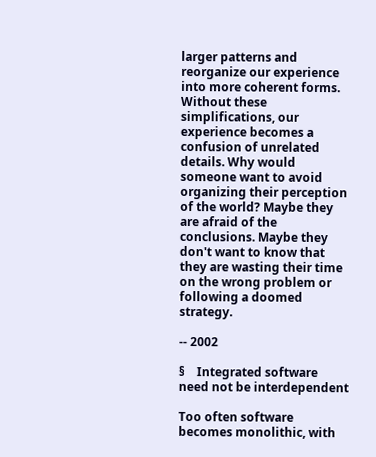larger patterns and reorganize our experience into more coherent forms. Without these simplifications, our experience becomes a confusion of unrelated details. Why would someone want to avoid organizing their perception of the world? Maybe they are afraid of the conclusions. Maybe they don't want to know that they are wasting their time on the wrong problem or following a doomed strategy.

-- 2002

§    Integrated software need not be interdependent

Too often software becomes monolithic, with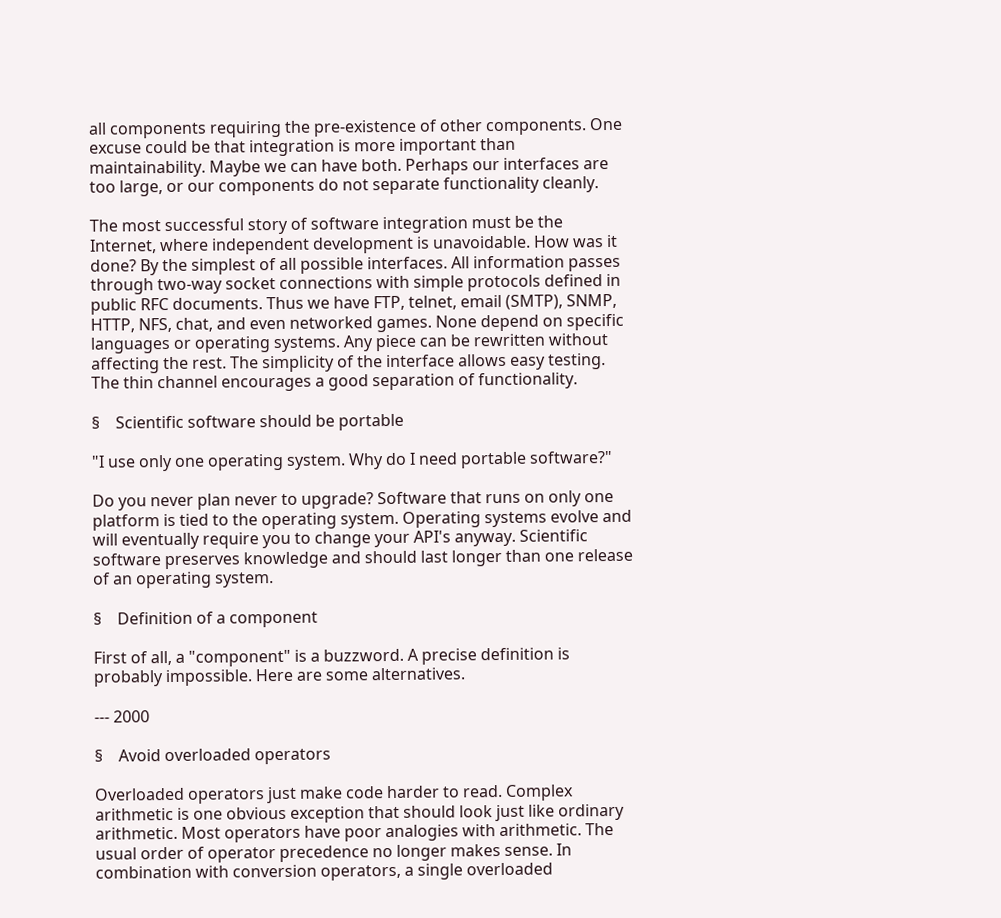all components requiring the pre-existence of other components. One excuse could be that integration is more important than maintainability. Maybe we can have both. Perhaps our interfaces are too large, or our components do not separate functionality cleanly.

The most successful story of software integration must be the Internet, where independent development is unavoidable. How was it done? By the simplest of all possible interfaces. All information passes through two-way socket connections with simple protocols defined in public RFC documents. Thus we have FTP, telnet, email (SMTP), SNMP, HTTP, NFS, chat, and even networked games. None depend on specific languages or operating systems. Any piece can be rewritten without affecting the rest. The simplicity of the interface allows easy testing. The thin channel encourages a good separation of functionality.

§    Scientific software should be portable

"I use only one operating system. Why do I need portable software?"

Do you never plan never to upgrade? Software that runs on only one platform is tied to the operating system. Operating systems evolve and will eventually require you to change your API's anyway. Scientific software preserves knowledge and should last longer than one release of an operating system.

§    Definition of a component

First of all, a "component" is a buzzword. A precise definition is probably impossible. Here are some alternatives.

--- 2000

§    Avoid overloaded operators

Overloaded operators just make code harder to read. Complex arithmetic is one obvious exception that should look just like ordinary arithmetic. Most operators have poor analogies with arithmetic. The usual order of operator precedence no longer makes sense. In combination with conversion operators, a single overloaded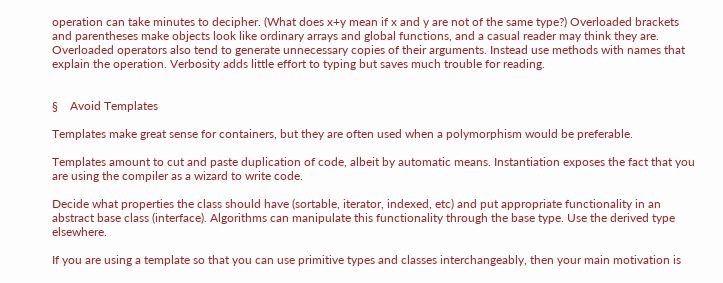operation can take minutes to decipher. (What does x+y mean if x and y are not of the same type?) Overloaded brackets and parentheses make objects look like ordinary arrays and global functions, and a casual reader may think they are. Overloaded operators also tend to generate unnecessary copies of their arguments. Instead use methods with names that explain the operation. Verbosity adds little effort to typing but saves much trouble for reading.


§    Avoid Templates

Templates make great sense for containers, but they are often used when a polymorphism would be preferable.

Templates amount to cut and paste duplication of code, albeit by automatic means. Instantiation exposes the fact that you are using the compiler as a wizard to write code.

Decide what properties the class should have (sortable, iterator, indexed, etc) and put appropriate functionality in an abstract base class (interface). Algorithms can manipulate this functionality through the base type. Use the derived type elsewhere.

If you are using a template so that you can use primitive types and classes interchangeably, then your main motivation is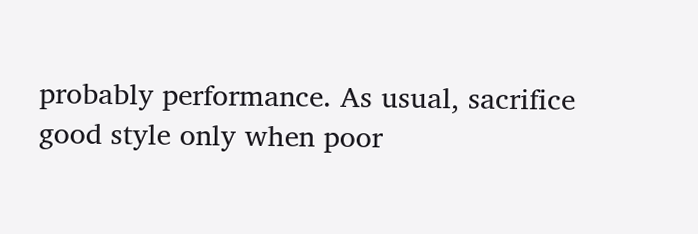probably performance. As usual, sacrifice good style only when poor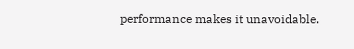performance makes it unavoidable.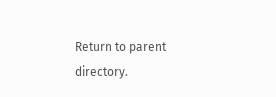Return to parent directory.